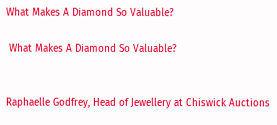What Makes A Diamond So Valuable?

 What Makes A Diamond So Valuable?


Raphaelle Godfrey, Head of Jewellery at Chiswick Auctions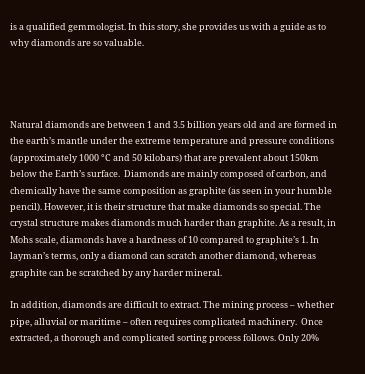is a qualified gemmologist. In this story, she provides us with a guide as to why diamonds are so valuable.




Natural diamonds are between 1 and 3.5 billion years old and are formed in the earth’s mantle under the extreme temperature and pressure conditions (approximately 1000 °C and 50 kilobars) that are prevalent about 150km below the Earth’s surface.  Diamonds are mainly composed of carbon, and chemically have the same composition as graphite (as seen in your humble pencil). However, it is their structure that make diamonds so special. The crystal structure makes diamonds much harder than graphite. As a result, in Mohs scale, diamonds have a hardness of 10 compared to graphite’s 1. In layman’s terms, only a diamond can scratch another diamond, whereas graphite can be scratched by any harder mineral.

In addition, diamonds are difficult to extract. The mining process – whether pipe, alluvial or maritime – often requires complicated machinery.  Once extracted, a thorough and complicated sorting process follows. Only 20%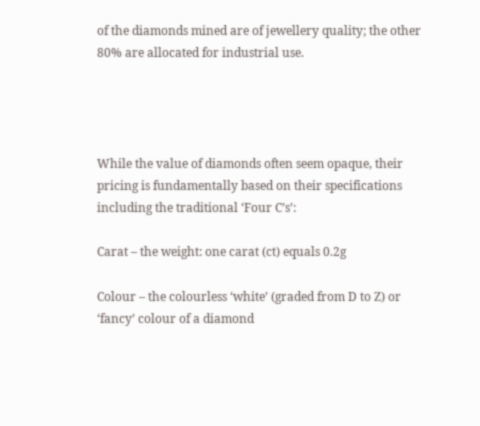of the diamonds mined are of jewellery quality; the other 80% are allocated for industrial use.




While the value of diamonds often seem opaque, their pricing is fundamentally based on their specifications including the traditional ‘Four C’s’:

Carat – the weight: one carat (ct) equals 0.2g

Colour – the colourless ‘white’ (graded from D to Z) or ‘fancy’ colour of a diamond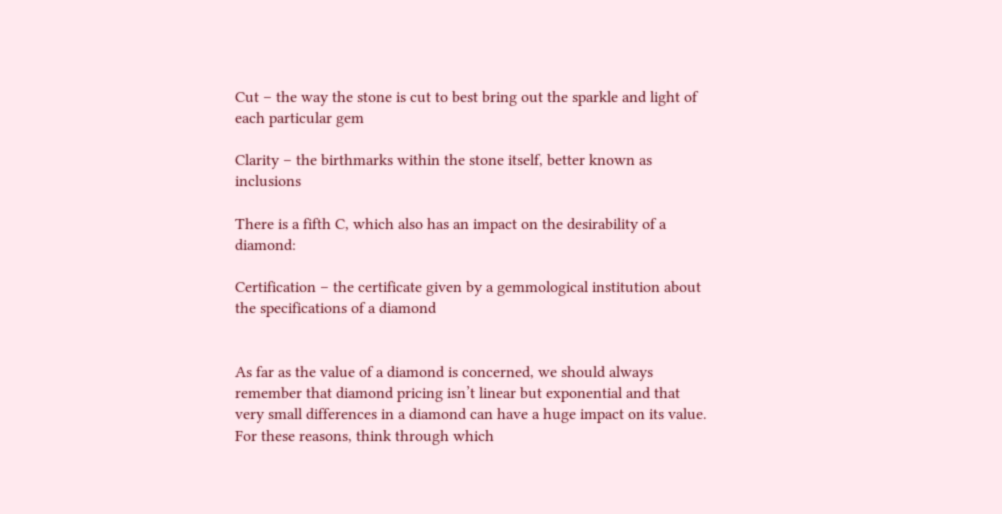Cut – the way the stone is cut to best bring out the sparkle and light of each particular gem

Clarity – the birthmarks within the stone itself, better known as inclusions

There is a fifth C, which also has an impact on the desirability of a diamond:

Certification – the certificate given by a gemmological institution about the specifications of a diamond


As far as the value of a diamond is concerned, we should always remember that diamond pricing isn’t linear but exponential and that very small differences in a diamond can have a huge impact on its value. For these reasons, think through which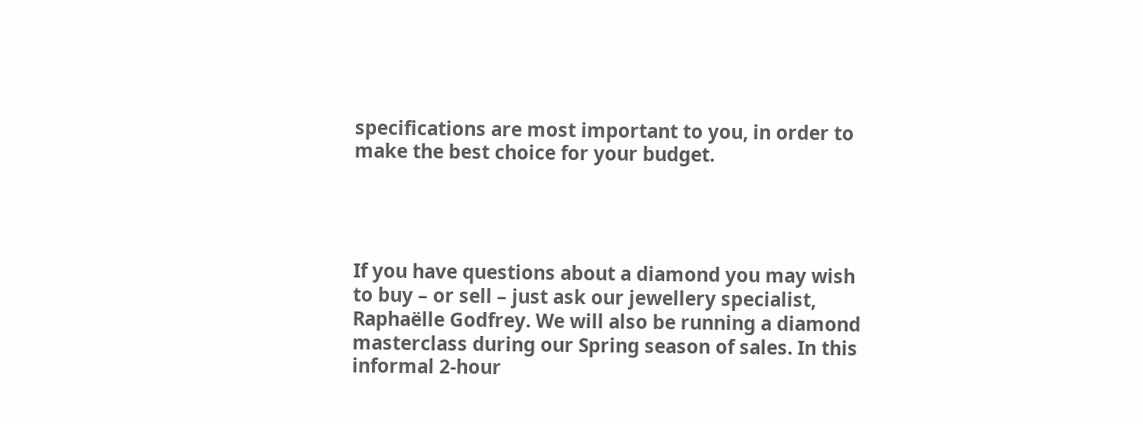specifications are most important to you, in order to make the best choice for your budget.




If you have questions about a diamond you may wish to buy – or sell – just ask our jewellery specialist, Raphaëlle Godfrey. We will also be running a diamond masterclass during our Spring season of sales. In this informal 2-hour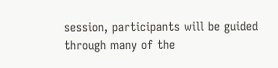session, participants will be guided through many of the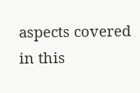aspects covered in this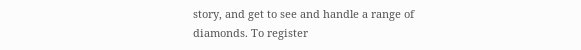story, and get to see and handle a range of diamonds. To register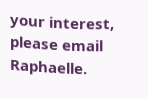your interest, please email Raphaelle.